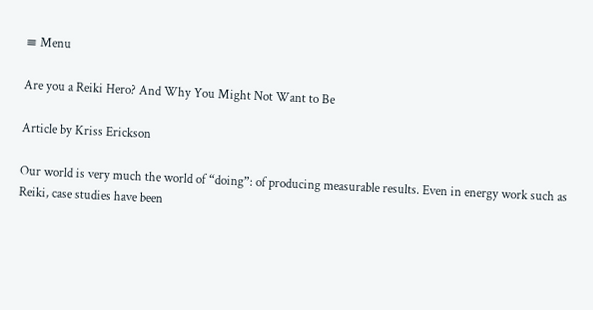≡ Menu

Are you a Reiki Hero? And Why You Might Not Want to Be

Article by Kriss Erickson

Our world is very much the world of “doing”: of producing measurable results. Even in energy work such as Reiki, case studies have been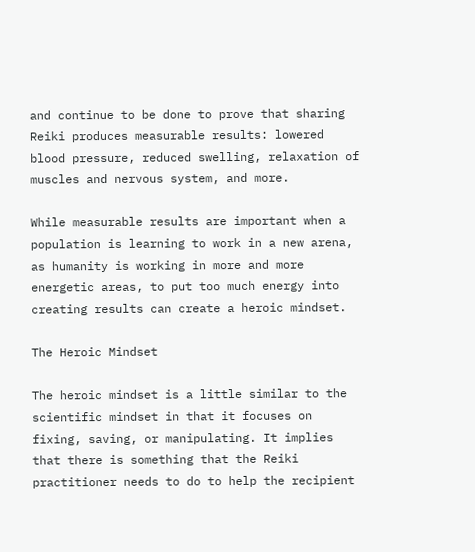and continue to be done to prove that sharing Reiki produces measurable results: lowered blood pressure, reduced swelling, relaxation of muscles and nervous system, and more.

While measurable results are important when a population is learning to work in a new arena, as humanity is working in more and more energetic areas, to put too much energy into creating results can create a heroic mindset.

The Heroic Mindset

The heroic mindset is a little similar to the scientific mindset in that it focuses on fixing, saving, or manipulating. It implies that there is something that the Reiki practitioner needs to do to help the recipient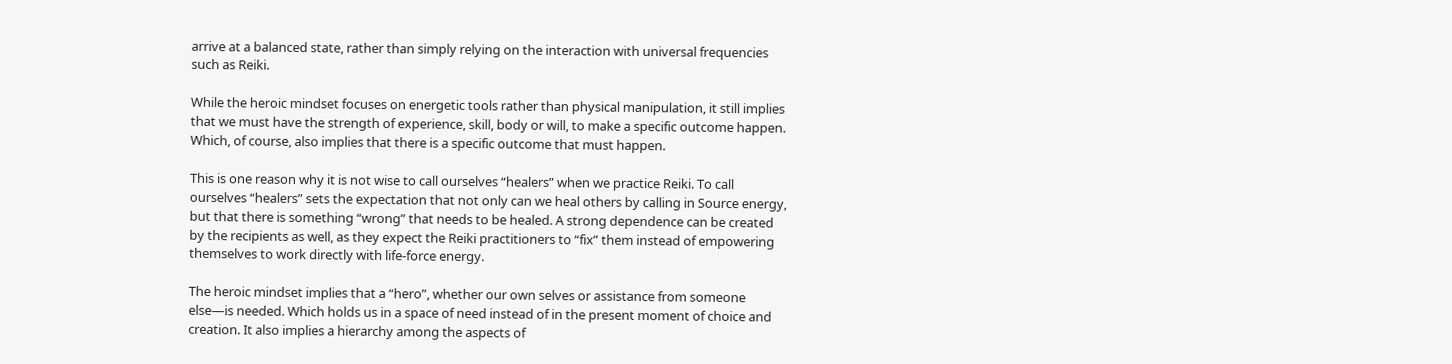arrive at a balanced state, rather than simply relying on the interaction with universal frequencies such as Reiki.

While the heroic mindset focuses on energetic tools rather than physical manipulation, it still implies that we must have the strength of experience, skill, body or will, to make a specific outcome happen. Which, of course, also implies that there is a specific outcome that must happen.

This is one reason why it is not wise to call ourselves “healers” when we practice Reiki. To call ourselves “healers” sets the expectation that not only can we heal others by calling in Source energy, but that there is something “wrong” that needs to be healed. A strong dependence can be created by the recipients as well, as they expect the Reiki practitioners to “fix” them instead of empowering themselves to work directly with life-force energy.

The heroic mindset implies that a “hero”, whether our own selves or assistance from someone else—is needed. Which holds us in a space of need instead of in the present moment of choice and creation. It also implies a hierarchy among the aspects of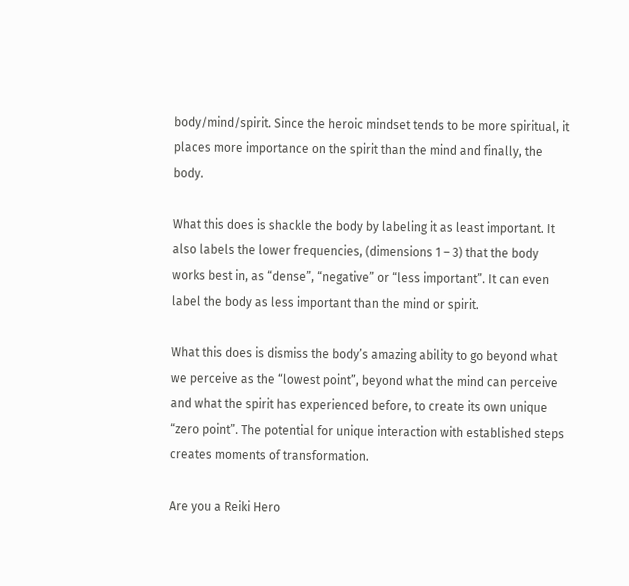body/mind/spirit. Since the heroic mindset tends to be more spiritual, it places more importance on the spirit than the mind and finally, the body.

What this does is shackle the body by labeling it as least important. It also labels the lower frequencies, (dimensions 1 – 3) that the body works best in, as “dense”, “negative” or “less important”. It can even label the body as less important than the mind or spirit.

What this does is dismiss the body’s amazing ability to go beyond what we perceive as the “lowest point”, beyond what the mind can perceive and what the spirit has experienced before, to create its own unique “zero point”. The potential for unique interaction with established steps creates moments of transformation.

Are you a Reiki Hero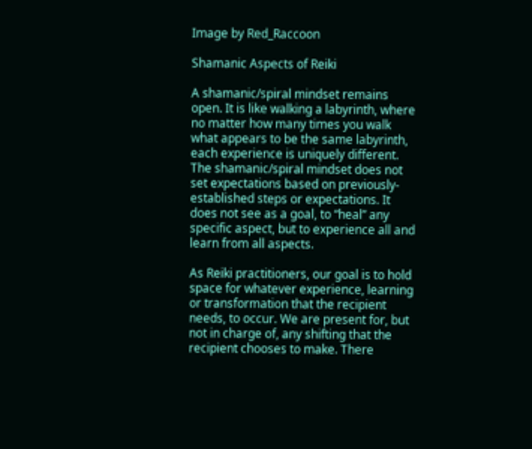Image by Red_Raccoon

Shamanic Aspects of Reiki

A shamanic/spiral mindset remains open. It is like walking a labyrinth, where no matter how many times you walk what appears to be the same labyrinth, each experience is uniquely different. The shamanic/spiral mindset does not set expectations based on previously-established steps or expectations. It does not see as a goal, to “heal” any specific aspect, but to experience all and learn from all aspects.

As Reiki practitioners, our goal is to hold space for whatever experience, learning or transformation that the recipient needs, to occur. We are present for, but not in charge of, any shifting that the recipient chooses to make. There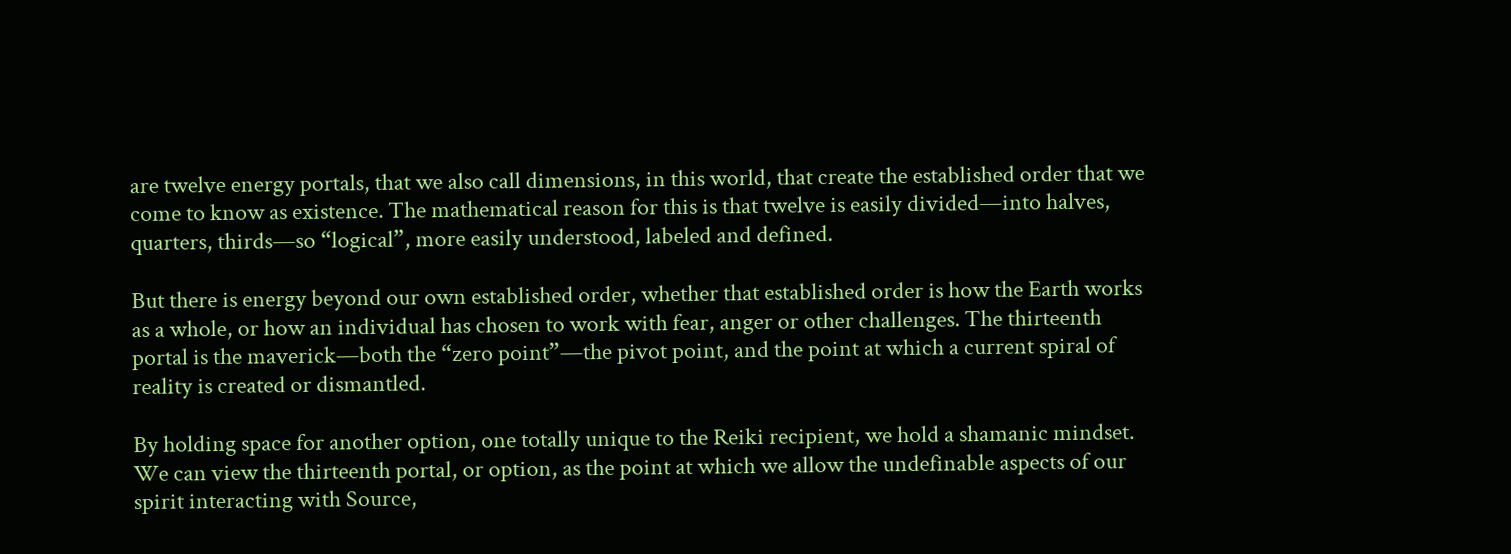are twelve energy portals, that we also call dimensions, in this world, that create the established order that we come to know as existence. The mathematical reason for this is that twelve is easily divided—into halves, quarters, thirds—so “logical”, more easily understood, labeled and defined.

But there is energy beyond our own established order, whether that established order is how the Earth works as a whole, or how an individual has chosen to work with fear, anger or other challenges. The thirteenth portal is the maverick—both the “zero point”—the pivot point, and the point at which a current spiral of reality is created or dismantled.

By holding space for another option, one totally unique to the Reiki recipient, we hold a shamanic mindset. We can view the thirteenth portal, or option, as the point at which we allow the undefinable aspects of our spirit interacting with Source,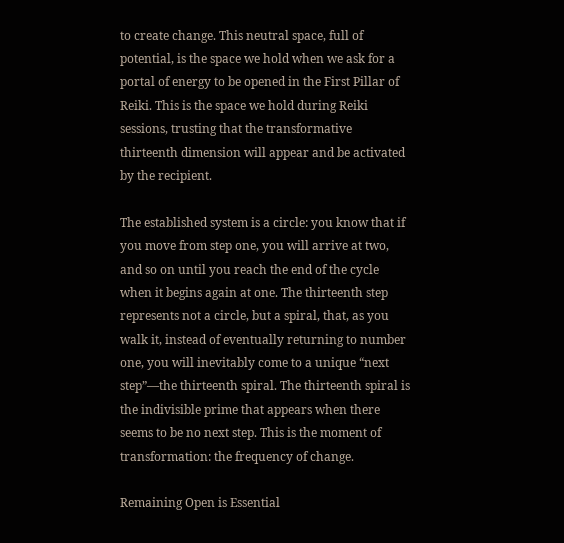to create change. This neutral space, full of potential, is the space we hold when we ask for a portal of energy to be opened in the First Pillar of Reiki. This is the space we hold during Reiki sessions, trusting that the transformative thirteenth dimension will appear and be activated by the recipient.

The established system is a circle: you know that if you move from step one, you will arrive at two, and so on until you reach the end of the cycle when it begins again at one. The thirteenth step represents not a circle, but a spiral, that, as you walk it, instead of eventually returning to number one, you will inevitably come to a unique “next step”—the thirteenth spiral. The thirteenth spiral is the indivisible prime that appears when there seems to be no next step. This is the moment of transformation: the frequency of change.

Remaining Open is Essential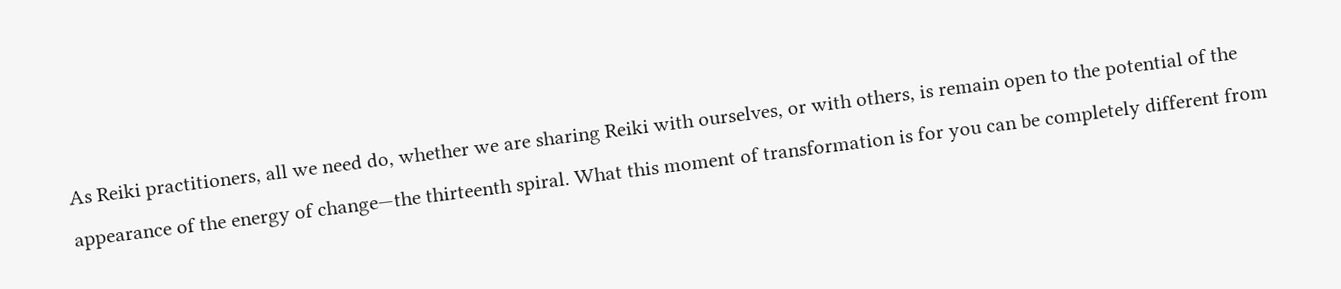As Reiki practitioners, all we need do, whether we are sharing Reiki with ourselves, or with others, is remain open to the potential of the appearance of the energy of change—the thirteenth spiral. What this moment of transformation is for you can be completely different from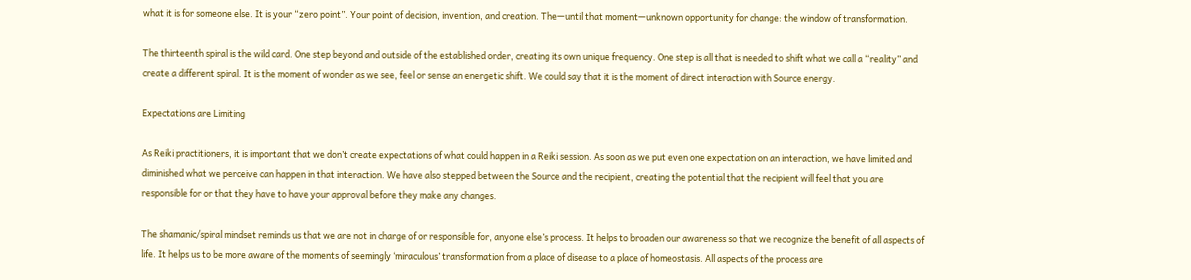what it is for someone else. It is your “zero point”. Your point of decision, invention, and creation. The—until that moment—unknown opportunity for change: the window of transformation.

The thirteenth spiral is the wild card. One step beyond and outside of the established order, creating its own unique frequency. One step is all that is needed to shift what we call a “reality” and create a different spiral. It is the moment of wonder as we see, feel or sense an energetic shift. We could say that it is the moment of direct interaction with Source energy.

Expectations are Limiting

As Reiki practitioners, it is important that we don’t create expectations of what could happen in a Reiki session. As soon as we put even one expectation on an interaction, we have limited and diminished what we perceive can happen in that interaction. We have also stepped between the Source and the recipient, creating the potential that the recipient will feel that you are responsible for or that they have to have your approval before they make any changes.

The shamanic/spiral mindset reminds us that we are not in charge of or responsible for, anyone else’s process. It helps to broaden our awareness so that we recognize the benefit of all aspects of life. It helps us to be more aware of the moments of seemingly ‘miraculous’ transformation from a place of disease to a place of homeostasis. All aspects of the process are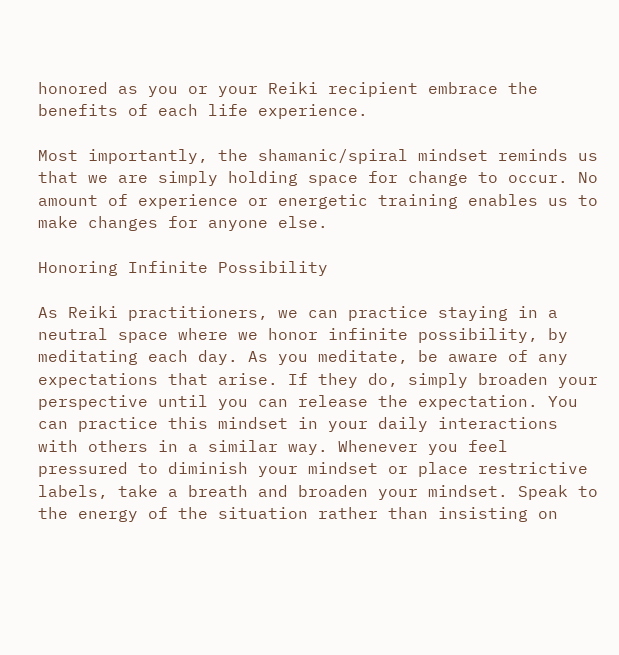honored as you or your Reiki recipient embrace the benefits of each life experience.

Most importantly, the shamanic/spiral mindset reminds us that we are simply holding space for change to occur. No amount of experience or energetic training enables us to make changes for anyone else.

Honoring Infinite Possibility

As Reiki practitioners, we can practice staying in a neutral space where we honor infinite possibility, by meditating each day. As you meditate, be aware of any expectations that arise. If they do, simply broaden your perspective until you can release the expectation. You can practice this mindset in your daily interactions with others in a similar way. Whenever you feel pressured to diminish your mindset or place restrictive labels, take a breath and broaden your mindset. Speak to the energy of the situation rather than insisting on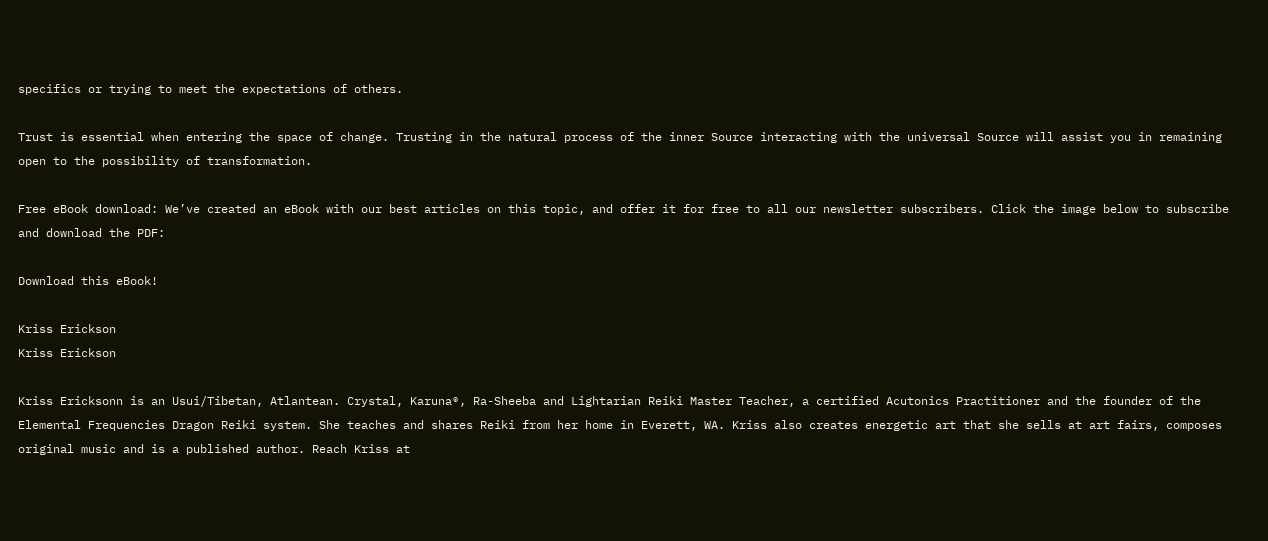specifics or trying to meet the expectations of others.

Trust is essential when entering the space of change. Trusting in the natural process of the inner Source interacting with the universal Source will assist you in remaining open to the possibility of transformation.

Free eBook download: We’ve created an eBook with our best articles on this topic, and offer it for free to all our newsletter subscribers. Click the image below to subscribe and download the PDF:

Download this eBook!

Kriss Erickson
Kriss Erickson

Kriss Ericksonn is an Usui/Tibetan, Atlantean. Crystal, Karuna®, Ra-Sheeba and Lightarian Reiki Master Teacher, a certified Acutonics Practitioner and the founder of the Elemental Frequencies Dragon Reiki system. She teaches and shares Reiki from her home in Everett, WA. Kriss also creates energetic art that she sells at art fairs, composes original music and is a published author. Reach Kriss at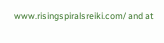www.risingspiralsreiki.com/ and at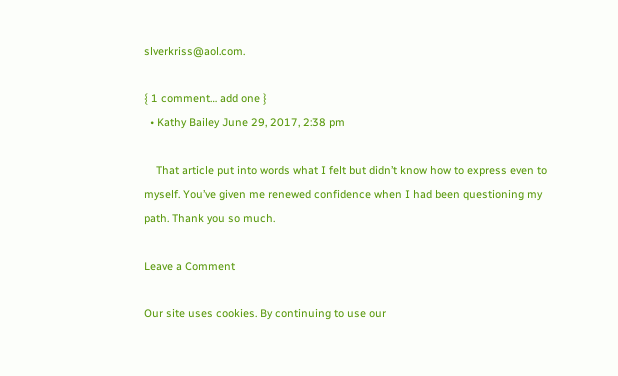slverkriss@aol.com.

{ 1 comment… add one }
  • Kathy Bailey June 29, 2017, 2:38 pm

    That article put into words what I felt but didn’t know how to express even to myself. You’ve given me renewed confidence when I had been questioning my path. Thank you so much.

Leave a Comment

Our site uses cookies. By continuing to use our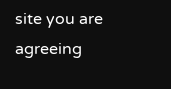site you are agreeing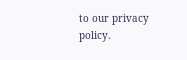to our privacy policy.